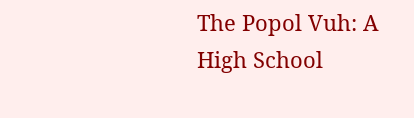The Popol Vuh: A High School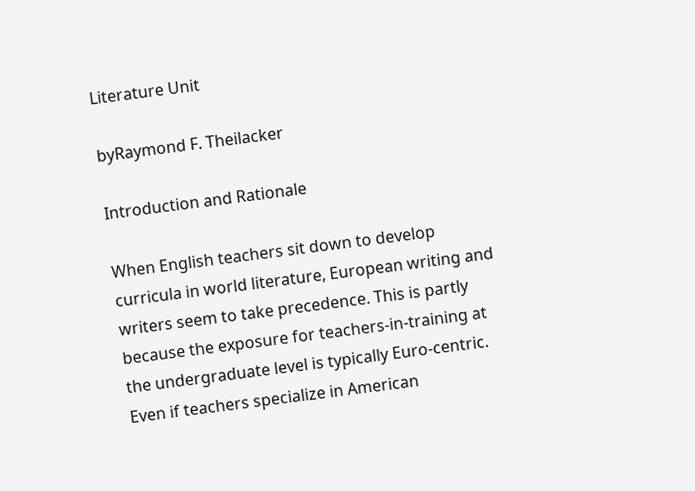Literature Unit

byRaymond F. Theilacker

Introduction and Rationale

When English teachers sit down to develop curricula in world literature, European writing and writers seem to take precedence. This is partly because the exposure for teachers-in-training at the undergraduate level is typically Euro-centric. Even if teachers specialize in American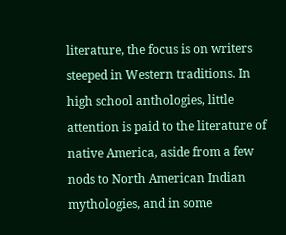literature, the focus is on writers steeped in Western traditions. In high school anthologies, little attention is paid to the literature of native America, aside from a few nods to North American Indian mythologies, and in some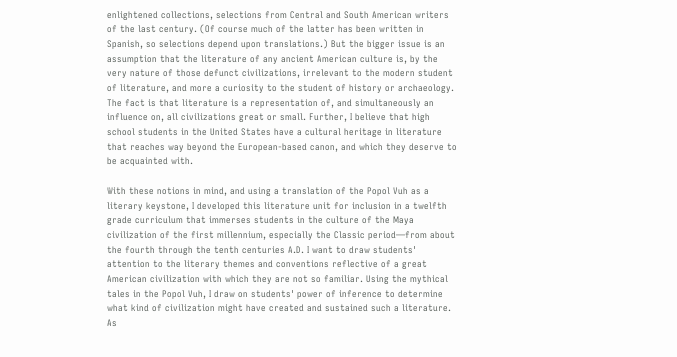enlightened collections, selections from Central and South American writers of the last century. (Of course much of the latter has been written in Spanish, so selections depend upon translations.) But the bigger issue is an assumption that the literature of any ancient American culture is, by the very nature of those defunct civilizations, irrelevant to the modern student of literature, and more a curiosity to the student of history or archaeology. The fact is that literature is a representation of, and simultaneously an influence on, all civilizations great or small. Further, I believe that high school students in the United States have a cultural heritage in literature that reaches way beyond the European-based canon, and which they deserve to be acquainted with.

With these notions in mind, and using a translation of the Popol Vuh as a literary keystone, I developed this literature unit for inclusion in a twelfth grade curriculum that immerses students in the culture of the Maya civilization of the first millennium, especially the Classic period—from about the fourth through the tenth centuries A.D. I want to draw students' attention to the literary themes and conventions reflective of a great American civilization with which they are not so familiar. Using the mythical tales in the Popol Vuh, I draw on students' power of inference to determine what kind of civilization might have created and sustained such a literature. As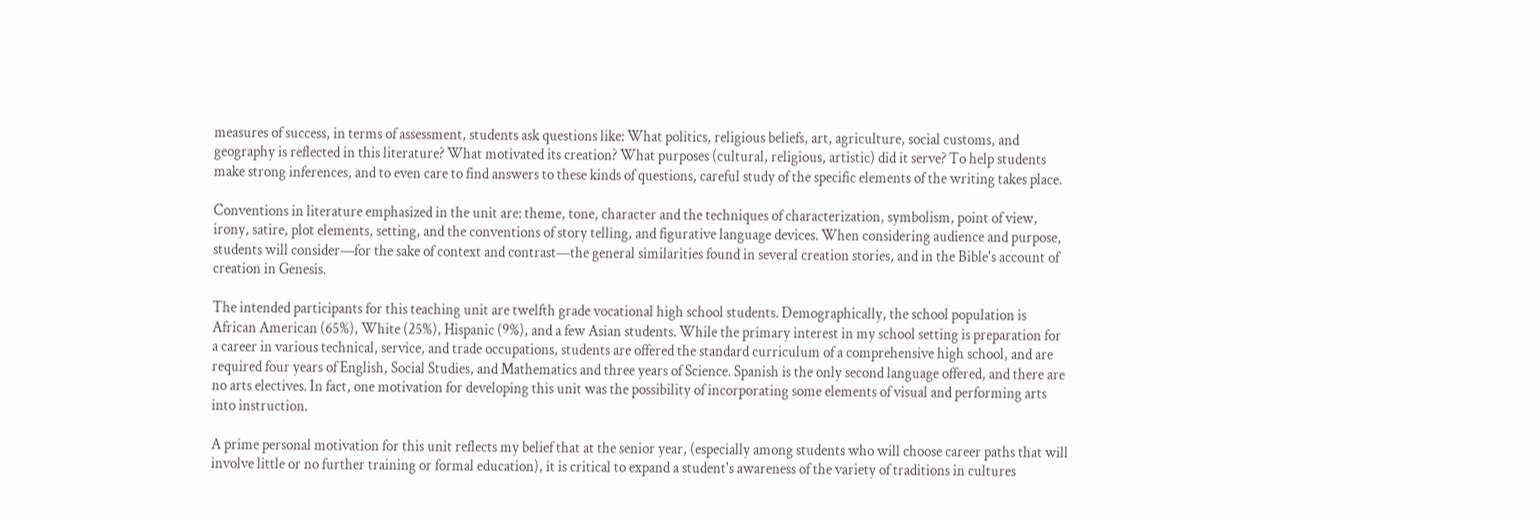measures of success, in terms of assessment, students ask questions like: What politics, religious beliefs, art, agriculture, social customs, and geography is reflected in this literature? What motivated its creation? What purposes (cultural, religious, artistic) did it serve? To help students make strong inferences, and to even care to find answers to these kinds of questions, careful study of the specific elements of the writing takes place.

Conventions in literature emphasized in the unit are: theme, tone, character and the techniques of characterization, symbolism, point of view, irony, satire, plot elements, setting, and the conventions of story telling, and figurative language devices. When considering audience and purpose, students will consider—for the sake of context and contrast—the general similarities found in several creation stories, and in the Bible's account of creation in Genesis.

The intended participants for this teaching unit are twelfth grade vocational high school students. Demographically, the school population is African American (65%), White (25%), Hispanic (9%), and a few Asian students. While the primary interest in my school setting is preparation for a career in various technical, service, and trade occupations, students are offered the standard curriculum of a comprehensive high school, and are required four years of English, Social Studies, and Mathematics and three years of Science. Spanish is the only second language offered, and there are no arts electives. In fact, one motivation for developing this unit was the possibility of incorporating some elements of visual and performing arts into instruction.

A prime personal motivation for this unit reflects my belief that at the senior year, (especially among students who will choose career paths that will involve little or no further training or formal education), it is critical to expand a student's awareness of the variety of traditions in cultures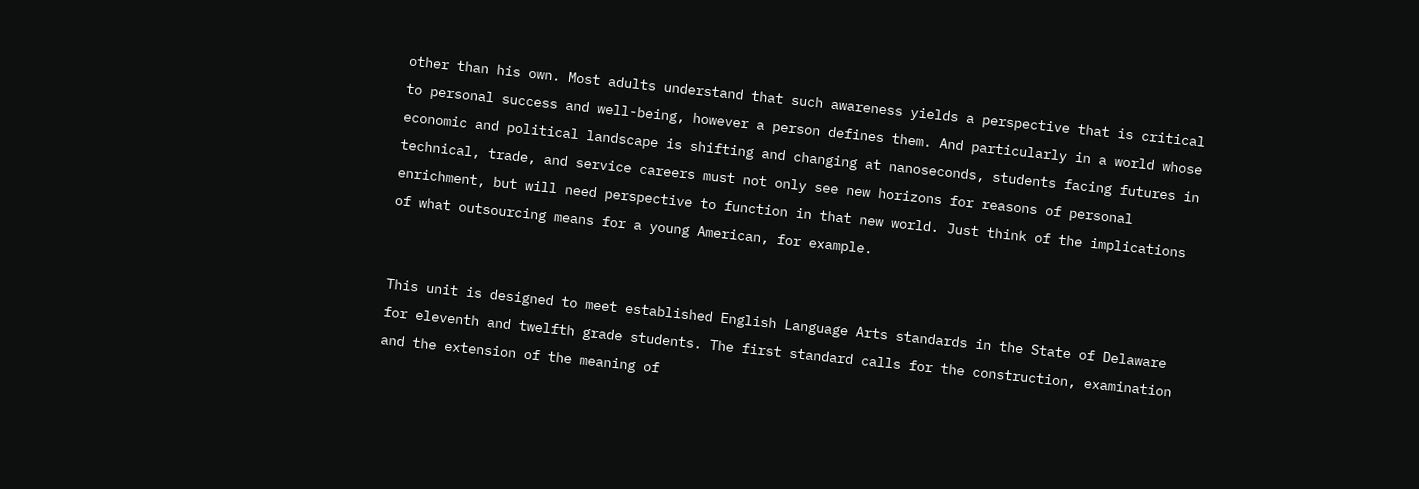other than his own. Most adults understand that such awareness yields a perspective that is critical to personal success and well-being, however a person defines them. And particularly in a world whose economic and political landscape is shifting and changing at nanoseconds, students facing futures in technical, trade, and service careers must not only see new horizons for reasons of personal enrichment, but will need perspective to function in that new world. Just think of the implications of what outsourcing means for a young American, for example.


This unit is designed to meet established English Language Arts standards in the State of Delaware for eleventh and twelfth grade students. The first standard calls for the construction, examination and the extension of the meaning of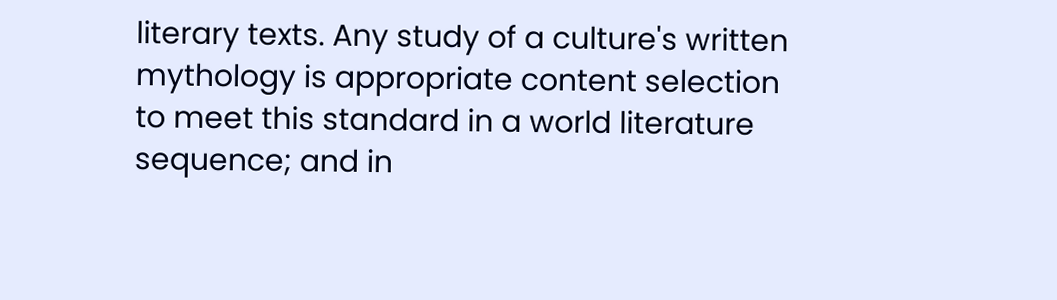literary texts. Any study of a culture's written mythology is appropriate content selection to meet this standard in a world literature sequence; and in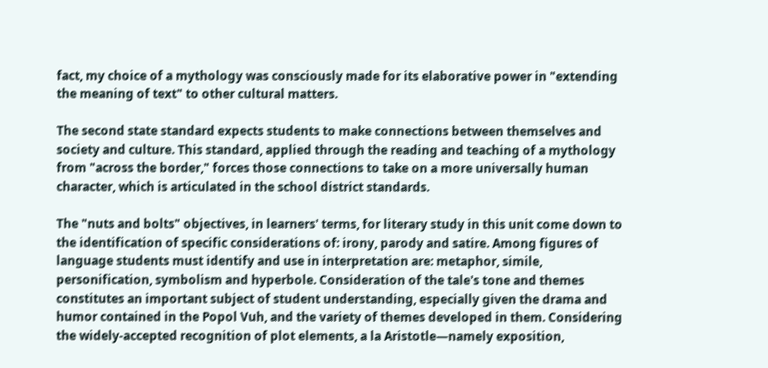fact, my choice of a mythology was consciously made for its elaborative power in "extending the meaning of text" to other cultural matters.

The second state standard expects students to make connections between themselves and society and culture. This standard, applied through the reading and teaching of a mythology from "across the border," forces those connections to take on a more universally human character, which is articulated in the school district standards.

The "nuts and bolts" objectives, in learners' terms, for literary study in this unit come down to the identification of specific considerations of: irony, parody and satire. Among figures of language students must identify and use in interpretation are: metaphor, simile, personification, symbolism and hyperbole. Consideration of the tale's tone and themes constitutes an important subject of student understanding, especially given the drama and humor contained in the Popol Vuh, and the variety of themes developed in them. Considering the widely-accepted recognition of plot elements, a la Aristotle—namely exposition,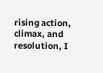rising action, climax, and resolution, I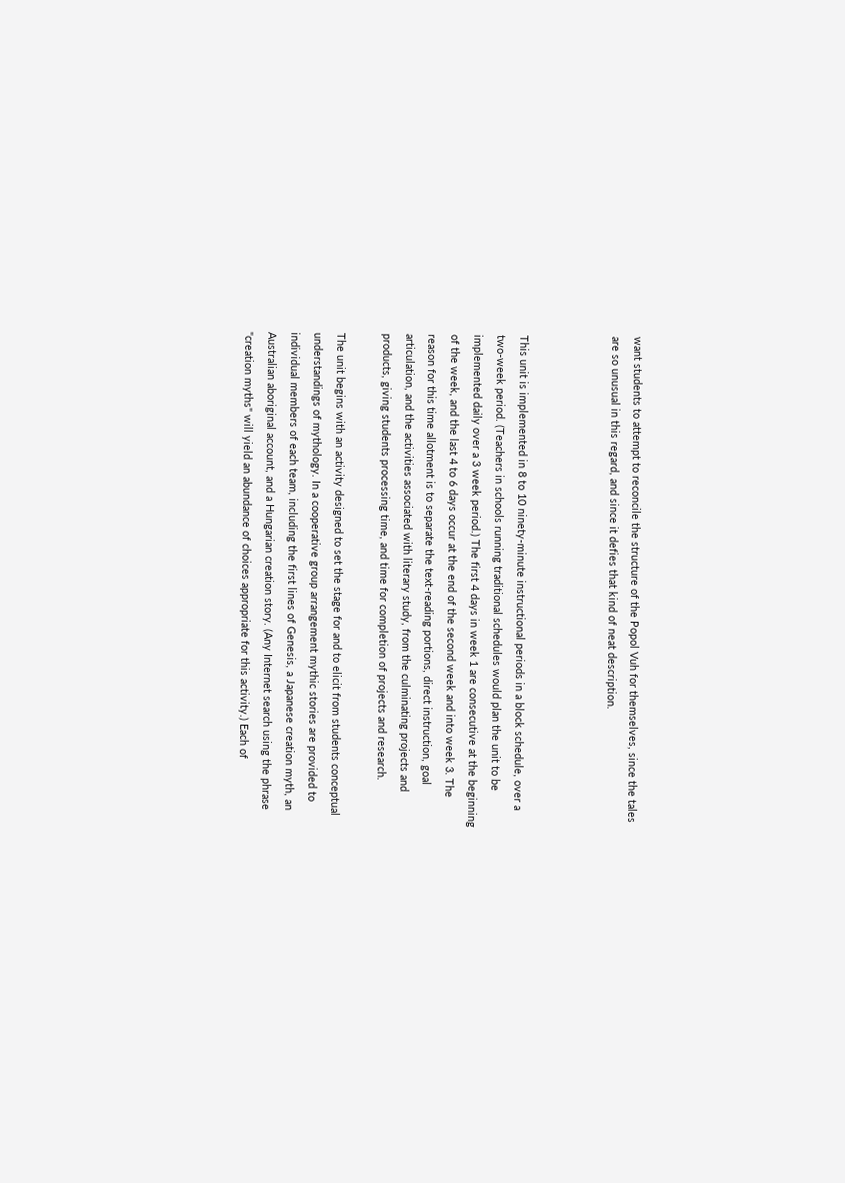want students to attempt to reconcile the structure of the Popol Vuh for themselves, since the tales are so unusual in this regard, and since it defies that kind of neat description.



This unit is implemented in 8 to 10 ninety-minute instructional periods in a block schedule, over a two-week period. (Teachers in schools running traditional schedules would plan the unit to be implemented daily over a 3 week period.) The first 4 days in week 1 are consecutive at the beginning of the week, and the last 4 to 6 days occur at the end of the second week and into week 3. The reason for this time allotment is to separate the text-reading portions, direct instruction, goal articulation, and the activities associated with literary study, from the culminating projects and products, giving students processing time, and time for completion of projects and research.

The unit begins with an activity designed to set the stage for and to elicit from students conceptual understandings of mythology. In a cooperative group arrangement mythic stories are provided to individual members of each team, including the first lines of Genesis, a Japanese creation myth, an Australian aboriginal account, and a Hungarian creation story. (Any Internet search using the phrase "creation myths" will yield an abundance of choices appropriate for this activity.) Each of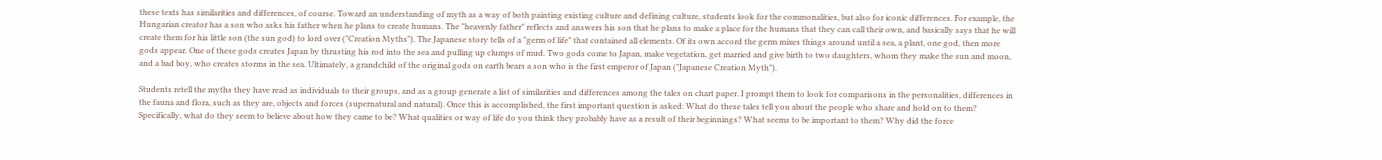these texts has similarities and differences, of course. Toward an understanding of myth as a way of both painting existing culture and defining culture, students look for the commonalities, but also for iconic differences. For example, the Hungarian creator has a son who asks his father when he plans to create humans. The "heavenly father" reflects and answers his son that he plans to make a place for the humans that they can call their own, and basically says that he will create them for his little son (the sun god) to lord over ("Creation Myths"). The Japanese story tells of a "germ of life" that contained all elements. Of its own accord the germ mixes things around until a sea, a plant, one god, then more gods appear. One of these gods creates Japan by thrusting his rod into the sea and pulling up clumps of mud. Two gods come to Japan, make vegetation, get married and give birth to two daughters, whom they make the sun and moon, and a bad boy, who creates storms in the sea. Ultimately, a grandchild of the original gods on earth bears a son who is the first emperor of Japan ("Japanese Creation Myth").

Students retell the myths they have read as individuals to their groups, and as a group generate a list of similarities and differences among the tales on chart paper. I prompt them to look for comparisons in the personalities, differences in the fauna and flora, such as they are, objects and forces (supernatural and natural). Once this is accomplished, the first important question is asked: What do these tales tell you about the people who share and hold on to them? Specifically, what do they seem to believe about how they came to be? What qualities or way of life do you think they probably have as a result of their beginnings? What seems to be important to them? Why did the force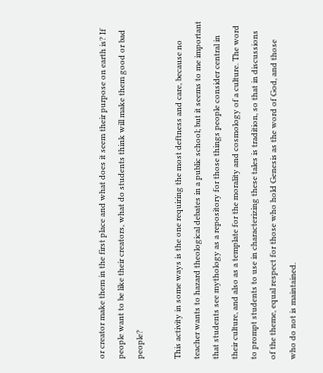or creator make them in the first place and what does it seem their purpose on earth is? If people want to be like their creators, what do students think will make them good or bad people?

This activity in some ways is the one requiring the most deftness and care, because no teacher wants to hazard theological debates in a public school; but it seems to me important that students see mythology as a repository for those things people consider central in their culture, and also as a template for the morality and cosmology of a culture. The word to prompt students to use in characterizing these tales is tradition, so that in discussions of the theme, equal respect for those who hold Genesis as the word of God, and those who do not is maintained.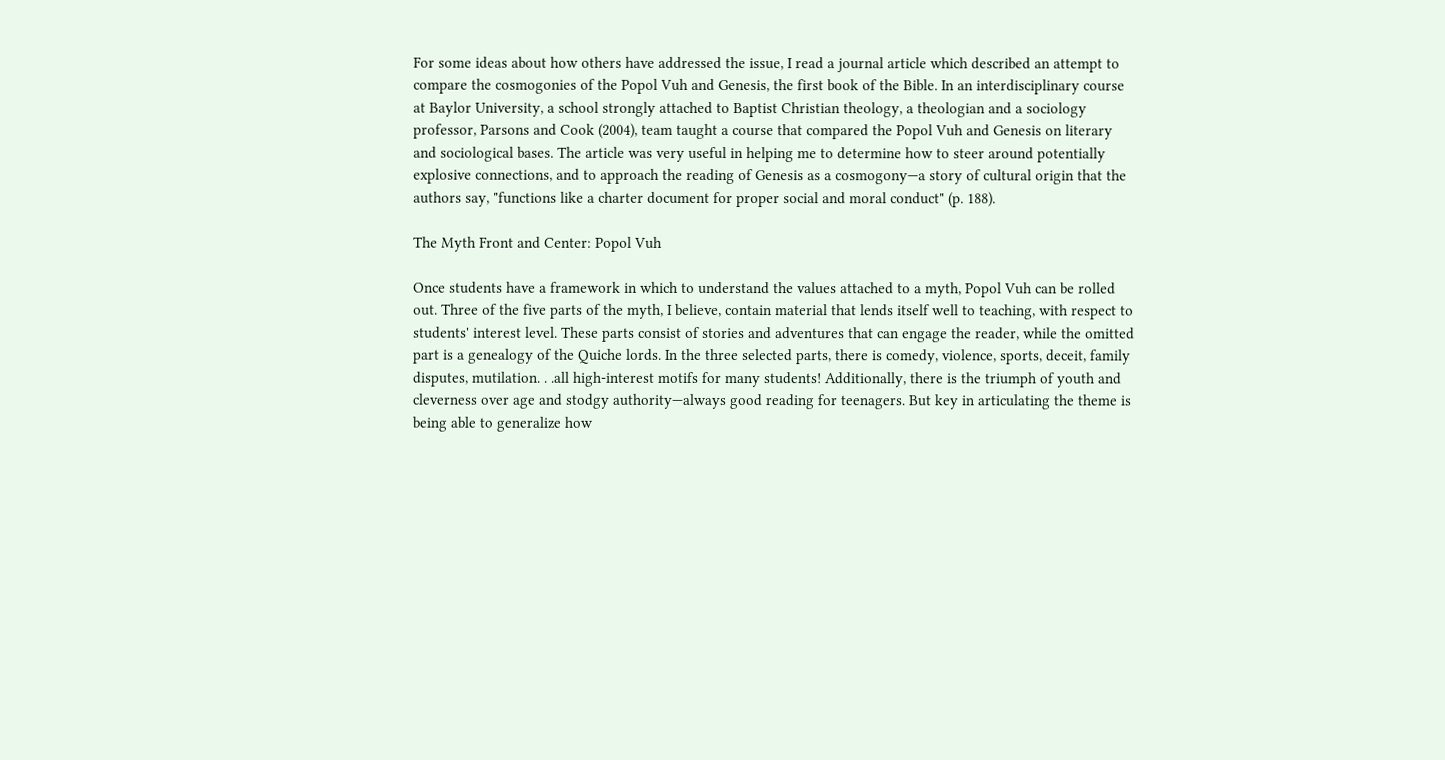For some ideas about how others have addressed the issue, I read a journal article which described an attempt to compare the cosmogonies of the Popol Vuh and Genesis, the first book of the Bible. In an interdisciplinary course at Baylor University, a school strongly attached to Baptist Christian theology, a theologian and a sociology professor, Parsons and Cook (2004), team taught a course that compared the Popol Vuh and Genesis on literary and sociological bases. The article was very useful in helping me to determine how to steer around potentially explosive connections, and to approach the reading of Genesis as a cosmogony—a story of cultural origin that the authors say, "functions like a charter document for proper social and moral conduct" (p. 188).

The Myth Front and Center: Popol Vuh

Once students have a framework in which to understand the values attached to a myth, Popol Vuh can be rolled out. Three of the five parts of the myth, I believe, contain material that lends itself well to teaching, with respect to students' interest level. These parts consist of stories and adventures that can engage the reader, while the omitted part is a genealogy of the Quiche lords. In the three selected parts, there is comedy, violence, sports, deceit, family disputes, mutilation. . .all high-interest motifs for many students! Additionally, there is the triumph of youth and cleverness over age and stodgy authority—always good reading for teenagers. But key in articulating the theme is being able to generalize how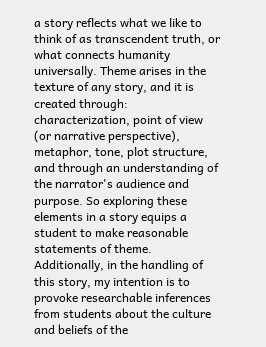a story reflects what we like to think of as transcendent truth, or what connects humanity universally. Theme arises in the texture of any story, and it is created through: characterization, point of view (or narrative perspective), metaphor, tone, plot structure, and through an understanding of the narrator's audience and purpose. So exploring these elements in a story equips a student to make reasonable statements of theme. Additionally, in the handling of this story, my intention is to provoke researchable inferences from students about the culture and beliefs of the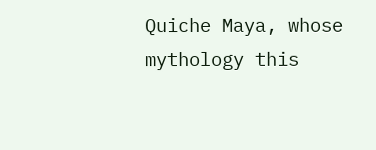Quiche Maya, whose mythology this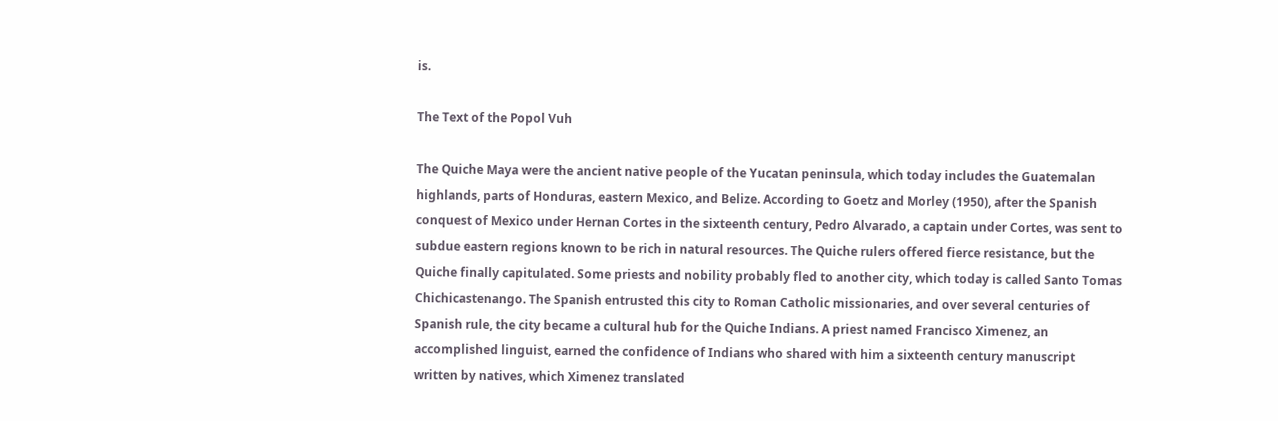is.

The Text of the Popol Vuh

The Quiche Maya were the ancient native people of the Yucatan peninsula, which today includes the Guatemalan highlands, parts of Honduras, eastern Mexico, and Belize. According to Goetz and Morley (1950), after the Spanish conquest of Mexico under Hernan Cortes in the sixteenth century, Pedro Alvarado, a captain under Cortes, was sent to subdue eastern regions known to be rich in natural resources. The Quiche rulers offered fierce resistance, but the Quiche finally capitulated. Some priests and nobility probably fled to another city, which today is called Santo Tomas Chichicastenango. The Spanish entrusted this city to Roman Catholic missionaries, and over several centuries of Spanish rule, the city became a cultural hub for the Quiche Indians. A priest named Francisco Ximenez, an accomplished linguist, earned the confidence of Indians who shared with him a sixteenth century manuscript written by natives, which Ximenez translated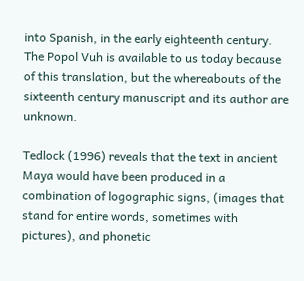into Spanish, in the early eighteenth century. The Popol Vuh is available to us today because of this translation, but the whereabouts of the sixteenth century manuscript and its author are unknown.

Tedlock (1996) reveals that the text in ancient Maya would have been produced in a combination of logographic signs, (images that stand for entire words, sometimes with pictures), and phonetic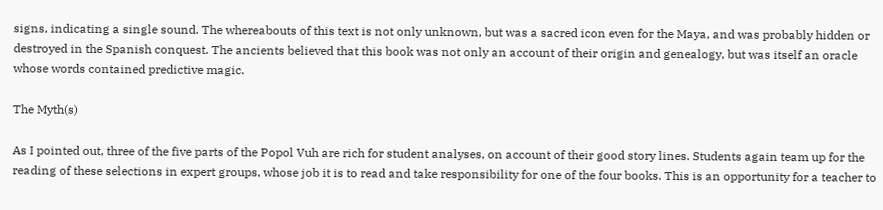signs, indicating a single sound. The whereabouts of this text is not only unknown, but was a sacred icon even for the Maya, and was probably hidden or destroyed in the Spanish conquest. The ancients believed that this book was not only an account of their origin and genealogy, but was itself an oracle whose words contained predictive magic.

The Myth(s)

As I pointed out, three of the five parts of the Popol Vuh are rich for student analyses, on account of their good story lines. Students again team up for the reading of these selections in expert groups, whose job it is to read and take responsibility for one of the four books. This is an opportunity for a teacher to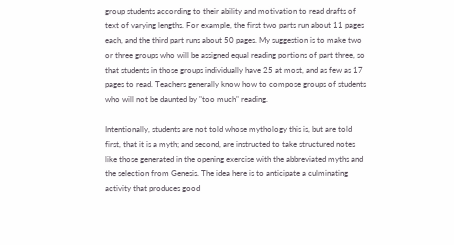group students according to their ability and motivation to read drafts of text of varying lengths. For example, the first two parts run about 11 pages each, and the third part runs about 50 pages. My suggestion is to make two or three groups who will be assigned equal reading portions of part three, so that students in those groups individually have 25 at most, and as few as 17 pages to read. Teachers generally know how to compose groups of students who will not be daunted by "too much" reading.

Intentionally, students are not told whose mythology this is, but are told first, that it is a myth; and second, are instructed to take structured notes like those generated in the opening exercise with the abbreviated myths and the selection from Genesis. The idea here is to anticipate a culminating activity that produces good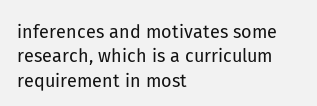inferences and motivates some research, which is a curriculum requirement in most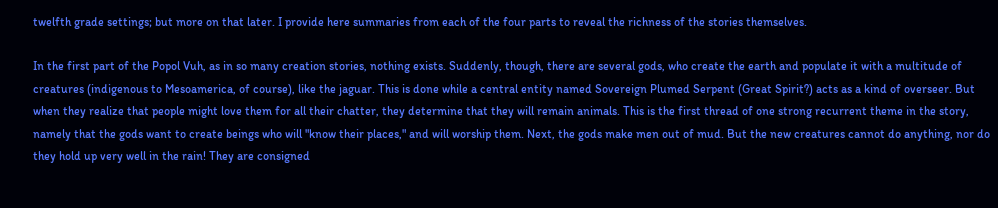twelfth grade settings; but more on that later. I provide here summaries from each of the four parts to reveal the richness of the stories themselves.

In the first part of the Popol Vuh, as in so many creation stories, nothing exists. Suddenly, though, there are several gods, who create the earth and populate it with a multitude of creatures (indigenous to Mesoamerica, of course), like the jaguar. This is done while a central entity named Sovereign Plumed Serpent (Great Spirit?) acts as a kind of overseer. But when they realize that people might love them for all their chatter, they determine that they will remain animals. This is the first thread of one strong recurrent theme in the story, namely that the gods want to create beings who will "know their places," and will worship them. Next, the gods make men out of mud. But the new creatures cannot do anything, nor do they hold up very well in the rain! They are consigned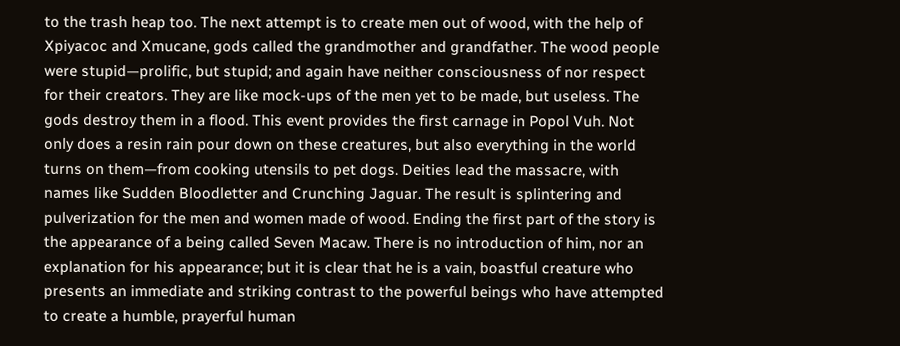to the trash heap too. The next attempt is to create men out of wood, with the help of Xpiyacoc and Xmucane, gods called the grandmother and grandfather. The wood people were stupid—prolific, but stupid; and again have neither consciousness of nor respect for their creators. They are like mock-ups of the men yet to be made, but useless. The gods destroy them in a flood. This event provides the first carnage in Popol Vuh. Not only does a resin rain pour down on these creatures, but also everything in the world turns on them—from cooking utensils to pet dogs. Deities lead the massacre, with names like Sudden Bloodletter and Crunching Jaguar. The result is splintering and pulverization for the men and women made of wood. Ending the first part of the story is the appearance of a being called Seven Macaw. There is no introduction of him, nor an explanation for his appearance; but it is clear that he is a vain, boastful creature who presents an immediate and striking contrast to the powerful beings who have attempted to create a humble, prayerful human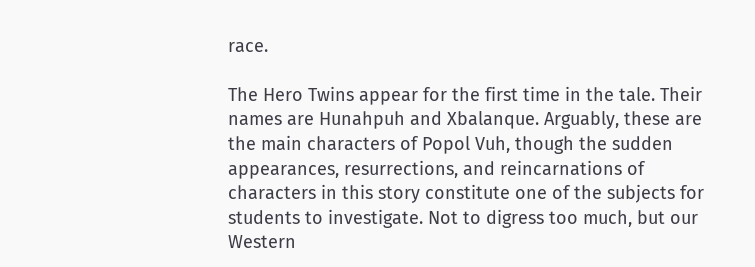race.

The Hero Twins appear for the first time in the tale. Their names are Hunahpuh and Xbalanque. Arguably, these are the main characters of Popol Vuh, though the sudden appearances, resurrections, and reincarnations of characters in this story constitute one of the subjects for students to investigate. Not to digress too much, but our Western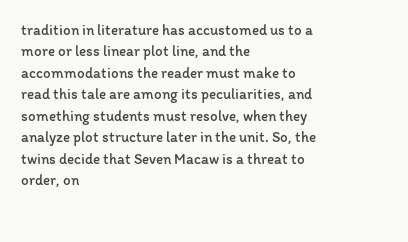tradition in literature has accustomed us to a more or less linear plot line, and the accommodations the reader must make to read this tale are among its peculiarities, and something students must resolve, when they analyze plot structure later in the unit. So, the twins decide that Seven Macaw is a threat to order, on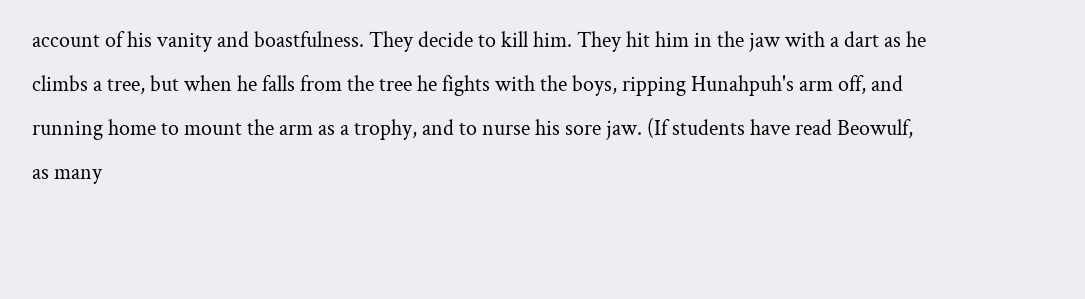account of his vanity and boastfulness. They decide to kill him. They hit him in the jaw with a dart as he climbs a tree, but when he falls from the tree he fights with the boys, ripping Hunahpuh's arm off, and running home to mount the arm as a trophy, and to nurse his sore jaw. (If students have read Beowulf, as many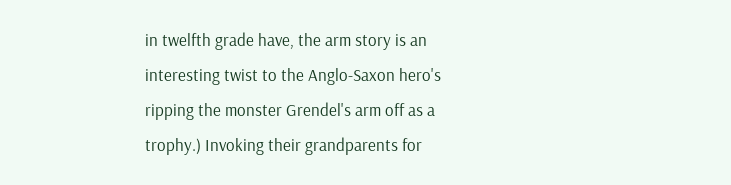in twelfth grade have, the arm story is an interesting twist to the Anglo-Saxon hero's ripping the monster Grendel's arm off as a trophy.) Invoking their grandparents for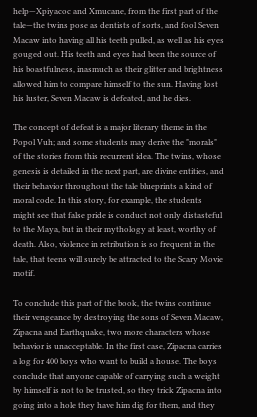help—Xpiyacoc and Xmucane, from the first part of the tale—the twins pose as dentists of sorts, and fool Seven Macaw into having all his teeth pulled, as well as his eyes gouged out. His teeth and eyes had been the source of his boastfulness, inasmuch as their glitter and brightness allowed him to compare himself to the sun. Having lost his luster, Seven Macaw is defeated, and he dies.

The concept of defeat is a major literary theme in the Popol Vuh; and some students may derive the "morals" of the stories from this recurrent idea. The twins, whose genesis is detailed in the next part, are divine entities, and their behavior throughout the tale blueprints a kind of moral code. In this story, for example, the students might see that false pride is conduct not only distasteful to the Maya, but in their mythology at least, worthy of death. Also, violence in retribution is so frequent in the tale, that teens will surely be attracted to the Scary Movie motif.

To conclude this part of the book, the twins continue their vengeance by destroying the sons of Seven Macaw, Zipacna and Earthquake, two more characters whose behavior is unacceptable. In the first case, Zipacna carries a log for 400 boys who want to build a house. The boys conclude that anyone capable of carrying such a weight by himself is not to be trusted, so they trick Zipacna into going into a hole they have him dig for them, and they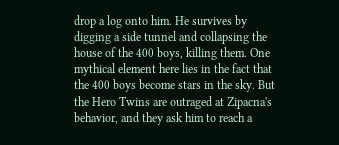drop a log onto him. He survives by digging a side tunnel and collapsing the house of the 400 boys, killing them. One mythical element here lies in the fact that the 400 boys become stars in the sky. But the Hero Twins are outraged at Zipacna's behavior, and they ask him to reach a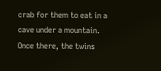crab for them to eat in a cave under a mountain. Once there, the twins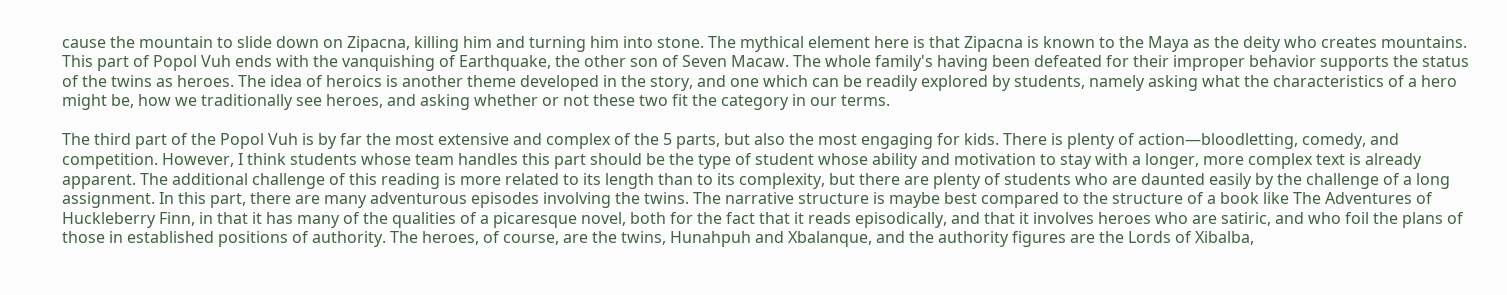cause the mountain to slide down on Zipacna, killing him and turning him into stone. The mythical element here is that Zipacna is known to the Maya as the deity who creates mountains. This part of Popol Vuh ends with the vanquishing of Earthquake, the other son of Seven Macaw. The whole family's having been defeated for their improper behavior supports the status of the twins as heroes. The idea of heroics is another theme developed in the story, and one which can be readily explored by students, namely asking what the characteristics of a hero might be, how we traditionally see heroes, and asking whether or not these two fit the category in our terms.

The third part of the Popol Vuh is by far the most extensive and complex of the 5 parts, but also the most engaging for kids. There is plenty of action—bloodletting, comedy, and competition. However, I think students whose team handles this part should be the type of student whose ability and motivation to stay with a longer, more complex text is already apparent. The additional challenge of this reading is more related to its length than to its complexity, but there are plenty of students who are daunted easily by the challenge of a long assignment. In this part, there are many adventurous episodes involving the twins. The narrative structure is maybe best compared to the structure of a book like The Adventures of Huckleberry Finn, in that it has many of the qualities of a picaresque novel, both for the fact that it reads episodically, and that it involves heroes who are satiric, and who foil the plans of those in established positions of authority. The heroes, of course, are the twins, Hunahpuh and Xbalanque, and the authority figures are the Lords of Xibalba,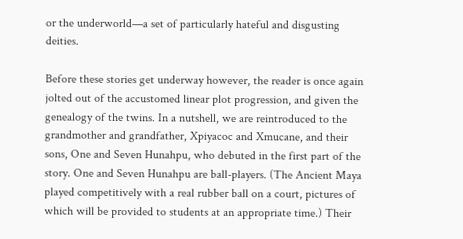or the underworld—a set of particularly hateful and disgusting deities.

Before these stories get underway however, the reader is once again jolted out of the accustomed linear plot progression, and given the genealogy of the twins. In a nutshell, we are reintroduced to the grandmother and grandfather, Xpiyacoc and Xmucane, and their sons, One and Seven Hunahpu, who debuted in the first part of the story. One and Seven Hunahpu are ball-players. (The Ancient Maya played competitively with a real rubber ball on a court, pictures of which will be provided to students at an appropriate time.) Their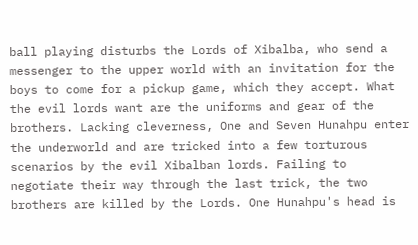ball playing disturbs the Lords of Xibalba, who send a messenger to the upper world with an invitation for the boys to come for a pickup game, which they accept. What the evil lords want are the uniforms and gear of the brothers. Lacking cleverness, One and Seven Hunahpu enter the underworld and are tricked into a few torturous scenarios by the evil Xibalban lords. Failing to negotiate their way through the last trick, the two brothers are killed by the Lords. One Hunahpu's head is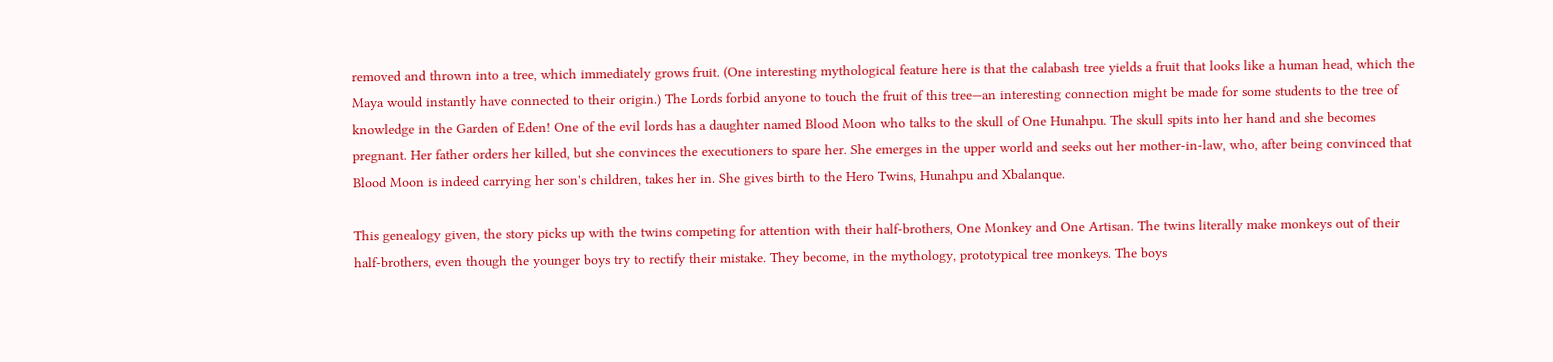removed and thrown into a tree, which immediately grows fruit. (One interesting mythological feature here is that the calabash tree yields a fruit that looks like a human head, which the Maya would instantly have connected to their origin.) The Lords forbid anyone to touch the fruit of this tree—an interesting connection might be made for some students to the tree of knowledge in the Garden of Eden! One of the evil lords has a daughter named Blood Moon who talks to the skull of One Hunahpu. The skull spits into her hand and she becomes pregnant. Her father orders her killed, but she convinces the executioners to spare her. She emerges in the upper world and seeks out her mother-in-law, who, after being convinced that Blood Moon is indeed carrying her son's children, takes her in. She gives birth to the Hero Twins, Hunahpu and Xbalanque.

This genealogy given, the story picks up with the twins competing for attention with their half-brothers, One Monkey and One Artisan. The twins literally make monkeys out of their half-brothers, even though the younger boys try to rectify their mistake. They become, in the mythology, prototypical tree monkeys. The boys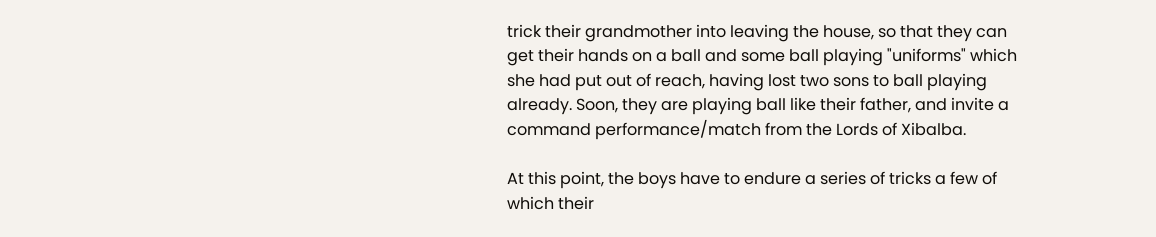trick their grandmother into leaving the house, so that they can get their hands on a ball and some ball playing "uniforms" which she had put out of reach, having lost two sons to ball playing already. Soon, they are playing ball like their father, and invite a command performance/match from the Lords of Xibalba.

At this point, the boys have to endure a series of tricks a few of which their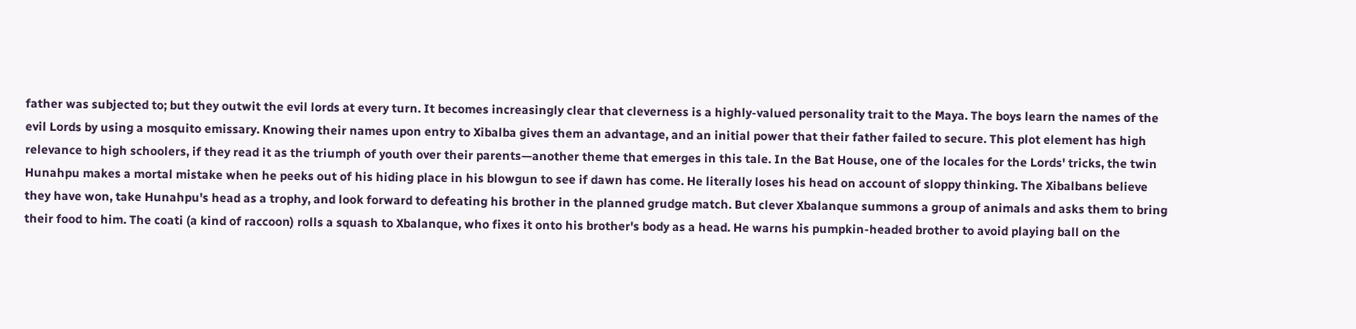father was subjected to; but they outwit the evil lords at every turn. It becomes increasingly clear that cleverness is a highly-valued personality trait to the Maya. The boys learn the names of the evil Lords by using a mosquito emissary. Knowing their names upon entry to Xibalba gives them an advantage, and an initial power that their father failed to secure. This plot element has high relevance to high schoolers, if they read it as the triumph of youth over their parents—another theme that emerges in this tale. In the Bat House, one of the locales for the Lords' tricks, the twin Hunahpu makes a mortal mistake when he peeks out of his hiding place in his blowgun to see if dawn has come. He literally loses his head on account of sloppy thinking. The Xibalbans believe they have won, take Hunahpu's head as a trophy, and look forward to defeating his brother in the planned grudge match. But clever Xbalanque summons a group of animals and asks them to bring their food to him. The coati (a kind of raccoon) rolls a squash to Xbalanque, who fixes it onto his brother's body as a head. He warns his pumpkin-headed brother to avoid playing ball on the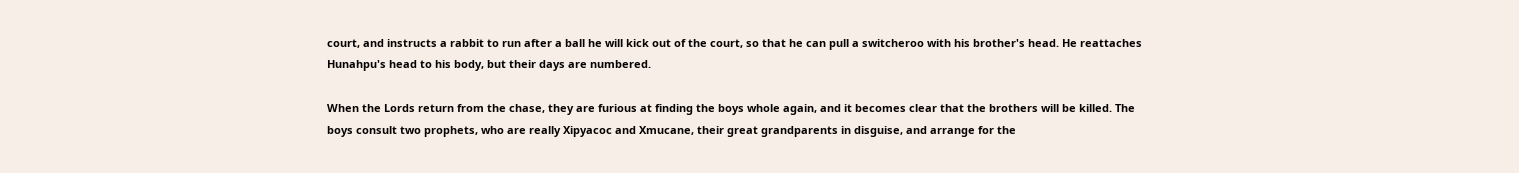court, and instructs a rabbit to run after a ball he will kick out of the court, so that he can pull a switcheroo with his brother's head. He reattaches Hunahpu's head to his body, but their days are numbered.

When the Lords return from the chase, they are furious at finding the boys whole again, and it becomes clear that the brothers will be killed. The boys consult two prophets, who are really Xipyacoc and Xmucane, their great grandparents in disguise, and arrange for the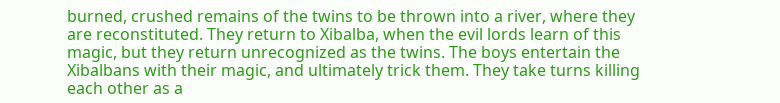burned, crushed remains of the twins to be thrown into a river, where they are reconstituted. They return to Xibalba, when the evil lords learn of this magic, but they return unrecognized as the twins. The boys entertain the Xibalbans with their magic, and ultimately trick them. They take turns killing each other as a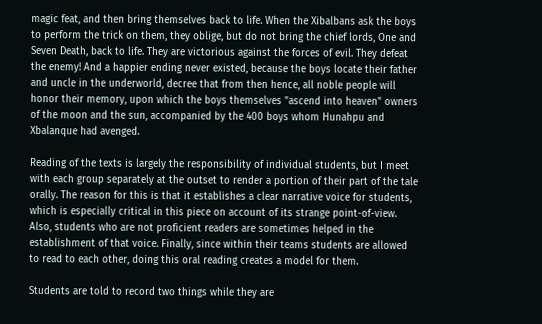magic feat, and then bring themselves back to life. When the Xibalbans ask the boys to perform the trick on them, they oblige, but do not bring the chief lords, One and Seven Death, back to life. They are victorious against the forces of evil. They defeat the enemy! And a happier ending never existed, because the boys locate their father and uncle in the underworld, decree that from then hence, all noble people will honor their memory, upon which the boys themselves "ascend into heaven" owners of the moon and the sun, accompanied by the 400 boys whom Hunahpu and Xbalanque had avenged.

Reading of the texts is largely the responsibility of individual students, but I meet with each group separately at the outset to render a portion of their part of the tale orally. The reason for this is that it establishes a clear narrative voice for students, which is especially critical in this piece on account of its strange point-of-view. Also, students who are not proficient readers are sometimes helped in the establishment of that voice. Finally, since within their teams students are allowed to read to each other, doing this oral reading creates a model for them.

Students are told to record two things while they are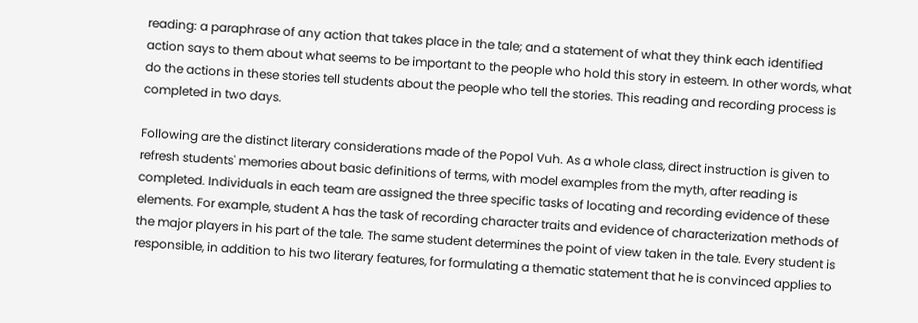reading: a paraphrase of any action that takes place in the tale; and a statement of what they think each identified action says to them about what seems to be important to the people who hold this story in esteem. In other words, what do the actions in these stories tell students about the people who tell the stories. This reading and recording process is completed in two days.

Following are the distinct literary considerations made of the Popol Vuh. As a whole class, direct instruction is given to refresh students' memories about basic definitions of terms, with model examples from the myth, after reading is completed. Individuals in each team are assigned the three specific tasks of locating and recording evidence of these elements. For example, student A has the task of recording character traits and evidence of characterization methods of the major players in his part of the tale. The same student determines the point of view taken in the tale. Every student is responsible, in addition to his two literary features, for formulating a thematic statement that he is convinced applies to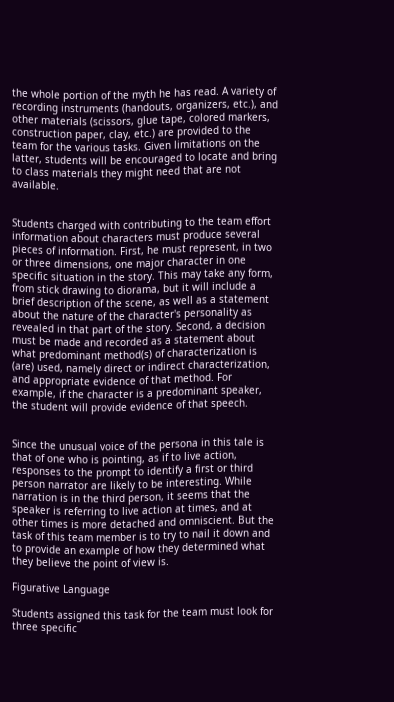the whole portion of the myth he has read. A variety of recording instruments (handouts, organizers, etc.), and other materials (scissors, glue tape, colored markers, construction paper, clay, etc.) are provided to the team for the various tasks. Given limitations on the latter, students will be encouraged to locate and bring to class materials they might need that are not available.


Students charged with contributing to the team effort information about characters must produce several pieces of information. First, he must represent, in two or three dimensions, one major character in one specific situation in the story. This may take any form, from stick drawing to diorama, but it will include a brief description of the scene, as well as a statement about the nature of the character's personality as revealed in that part of the story. Second, a decision must be made and recorded as a statement about what predominant method(s) of characterization is (are) used, namely direct or indirect characterization, and appropriate evidence of that method. For example, if the character is a predominant speaker, the student will provide evidence of that speech.


Since the unusual voice of the persona in this tale is that of one who is pointing, as if to live action, responses to the prompt to identify a first or third person narrator are likely to be interesting. While narration is in the third person, it seems that the speaker is referring to live action at times, and at other times is more detached and omniscient. But the task of this team member is to try to nail it down and to provide an example of how they determined what they believe the point of view is.

Figurative Language

Students assigned this task for the team must look for three specific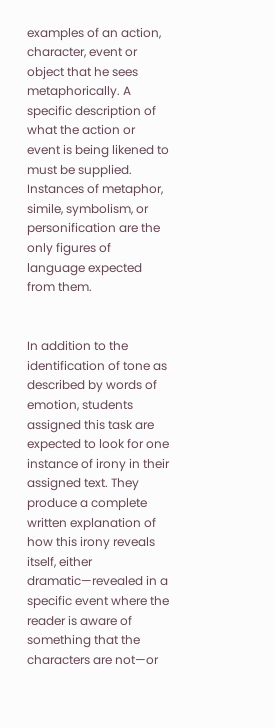examples of an action, character, event or object that he sees metaphorically. A specific description of what the action or event is being likened to must be supplied. Instances of metaphor, simile, symbolism, or personification are the only figures of language expected from them.


In addition to the identification of tone as described by words of emotion, students assigned this task are expected to look for one instance of irony in their assigned text. They produce a complete written explanation of how this irony reveals itself, either dramatic—revealed in a specific event where the reader is aware of something that the characters are not—or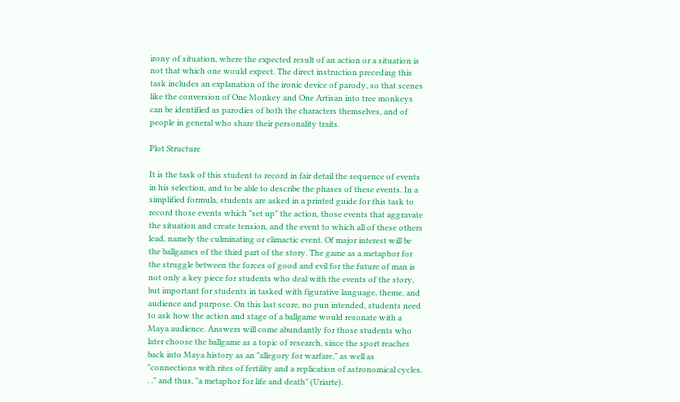irony of situation, where the expected result of an action or a situation is not that which one would expect. The direct instruction preceding this task includes an explanation of the ironic device of parody, so that scenes like the conversion of One Monkey and One Artisan into tree monkeys can be identified as parodies of both the characters themselves, and of people in general who share their personality traits.

Plot Structure

It is the task of this student to record in fair detail the sequence of events in his selection, and to be able to describe the phases of these events. In a simplified formula, students are asked in a printed guide for this task to record those events which "set up" the action, those events that aggravate the situation and create tension, and the event to which all of these others lead, namely the culminating or climactic event. Of major interest will be the ballgames of the third part of the story. The game as a metaphor for the struggle between the forces of good and evil for the future of man is not only a key piece for students who deal with the events of the story, but important for students in tasked with figurative language, theme, and audience and purpose. On this last score, no pun intended, students need to ask how the action and stage of a ballgame would resonate with a Maya audience. Answers will come abundantly for those students who later choose the ballgame as a topic of research, since the sport reaches back into Maya history as an "allegory for warfare," as well as "connections with rites of fertility and a replication of astronomical cycles. . ." and thus, "a metaphor for life and death" (Uriarte).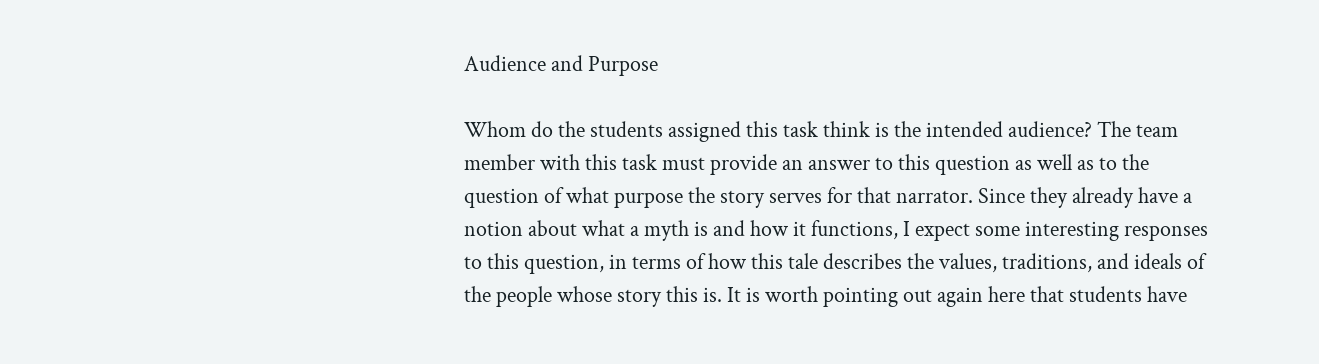Audience and Purpose

Whom do the students assigned this task think is the intended audience? The team member with this task must provide an answer to this question as well as to the question of what purpose the story serves for that narrator. Since they already have a notion about what a myth is and how it functions, I expect some interesting responses to this question, in terms of how this tale describes the values, traditions, and ideals of the people whose story this is. It is worth pointing out again here that students have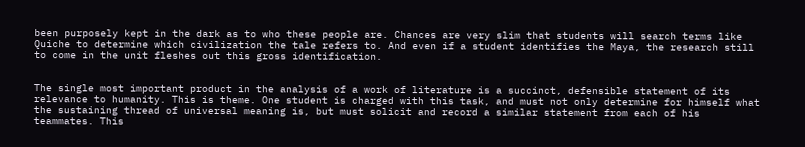been purposely kept in the dark as to who these people are. Chances are very slim that students will search terms like Quiche to determine which civilization the tale refers to. And even if a student identifies the Maya, the research still to come in the unit fleshes out this gross identification.


The single most important product in the analysis of a work of literature is a succinct, defensible statement of its relevance to humanity. This is theme. One student is charged with this task, and must not only determine for himself what the sustaining thread of universal meaning is, but must solicit and record a similar statement from each of his teammates. This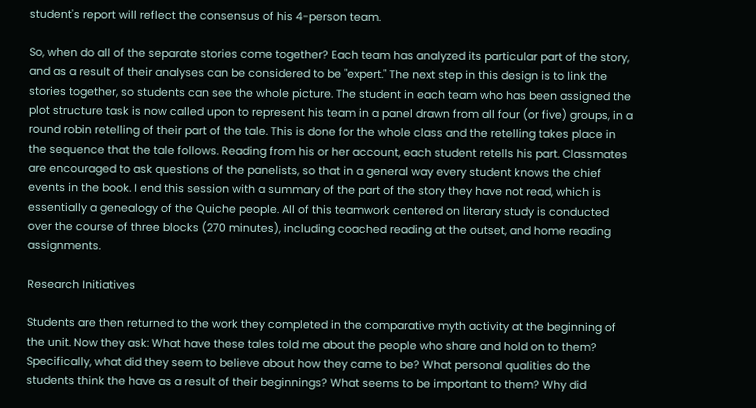student's report will reflect the consensus of his 4-person team.

So, when do all of the separate stories come together? Each team has analyzed its particular part of the story, and as a result of their analyses can be considered to be "expert." The next step in this design is to link the stories together, so students can see the whole picture. The student in each team who has been assigned the plot structure task is now called upon to represent his team in a panel drawn from all four (or five) groups, in a round robin retelling of their part of the tale. This is done for the whole class and the retelling takes place in the sequence that the tale follows. Reading from his or her account, each student retells his part. Classmates are encouraged to ask questions of the panelists, so that in a general way every student knows the chief events in the book. I end this session with a summary of the part of the story they have not read, which is essentially a genealogy of the Quiche people. All of this teamwork centered on literary study is conducted over the course of three blocks (270 minutes), including coached reading at the outset, and home reading assignments.

Research Initiatives

Students are then returned to the work they completed in the comparative myth activity at the beginning of the unit. Now they ask: What have these tales told me about the people who share and hold on to them? Specifically, what did they seem to believe about how they came to be? What personal qualities do the students think the have as a result of their beginnings? What seems to be important to them? Why did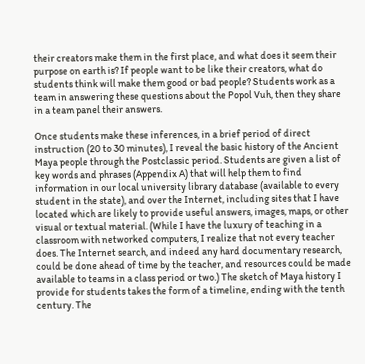their creators make them in the first place, and what does it seem their purpose on earth is? If people want to be like their creators, what do students think will make them good or bad people? Students work as a team in answering these questions about the Popol Vuh, then they share in a team panel their answers.

Once students make these inferences, in a brief period of direct instruction (20 to 30 minutes), I reveal the basic history of the Ancient Maya people through the Postclassic period. Students are given a list of key words and phrases (Appendix A) that will help them to find information in our local university library database (available to every student in the state), and over the Internet, including sites that I have located which are likely to provide useful answers, images, maps, or other visual or textual material. (While I have the luxury of teaching in a classroom with networked computers, I realize that not every teacher does. The Internet search, and indeed any hard documentary research, could be done ahead of time by the teacher, and resources could be made available to teams in a class period or two.) The sketch of Maya history I provide for students takes the form of a timeline, ending with the tenth century. The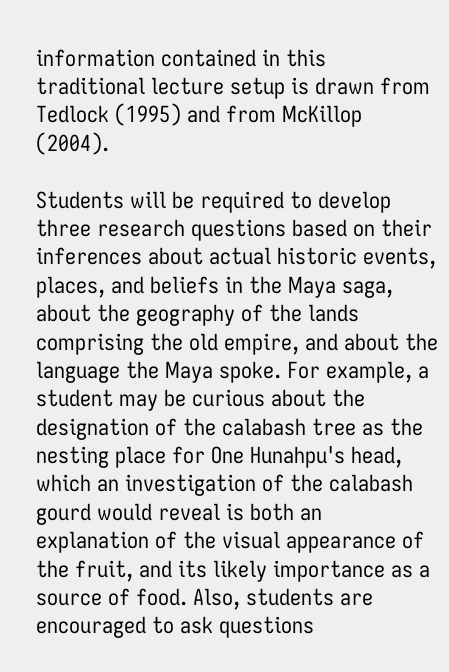information contained in this traditional lecture setup is drawn from Tedlock (1995) and from McKillop (2004).

Students will be required to develop three research questions based on their inferences about actual historic events, places, and beliefs in the Maya saga, about the geography of the lands comprising the old empire, and about the language the Maya spoke. For example, a student may be curious about the designation of the calabash tree as the nesting place for One Hunahpu's head, which an investigation of the calabash gourd would reveal is both an explanation of the visual appearance of the fruit, and its likely importance as a source of food. Also, students are encouraged to ask questions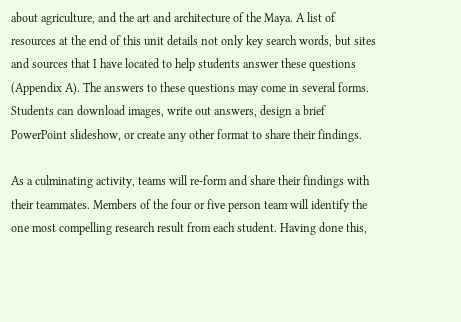about agriculture, and the art and architecture of the Maya. A list of resources at the end of this unit details not only key search words, but sites and sources that I have located to help students answer these questions (Appendix A). The answers to these questions may come in several forms. Students can download images, write out answers, design a brief PowerPoint slideshow, or create any other format to share their findings.

As a culminating activity, teams will re-form and share their findings with their teammates. Members of the four or five person team will identify the one most compelling research result from each student. Having done this,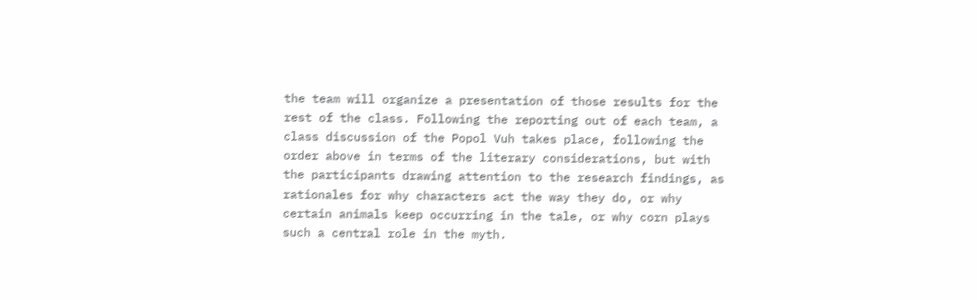the team will organize a presentation of those results for the rest of the class. Following the reporting out of each team, a class discussion of the Popol Vuh takes place, following the order above in terms of the literary considerations, but with the participants drawing attention to the research findings, as rationales for why characters act the way they do, or why certain animals keep occurring in the tale, or why corn plays such a central role in the myth.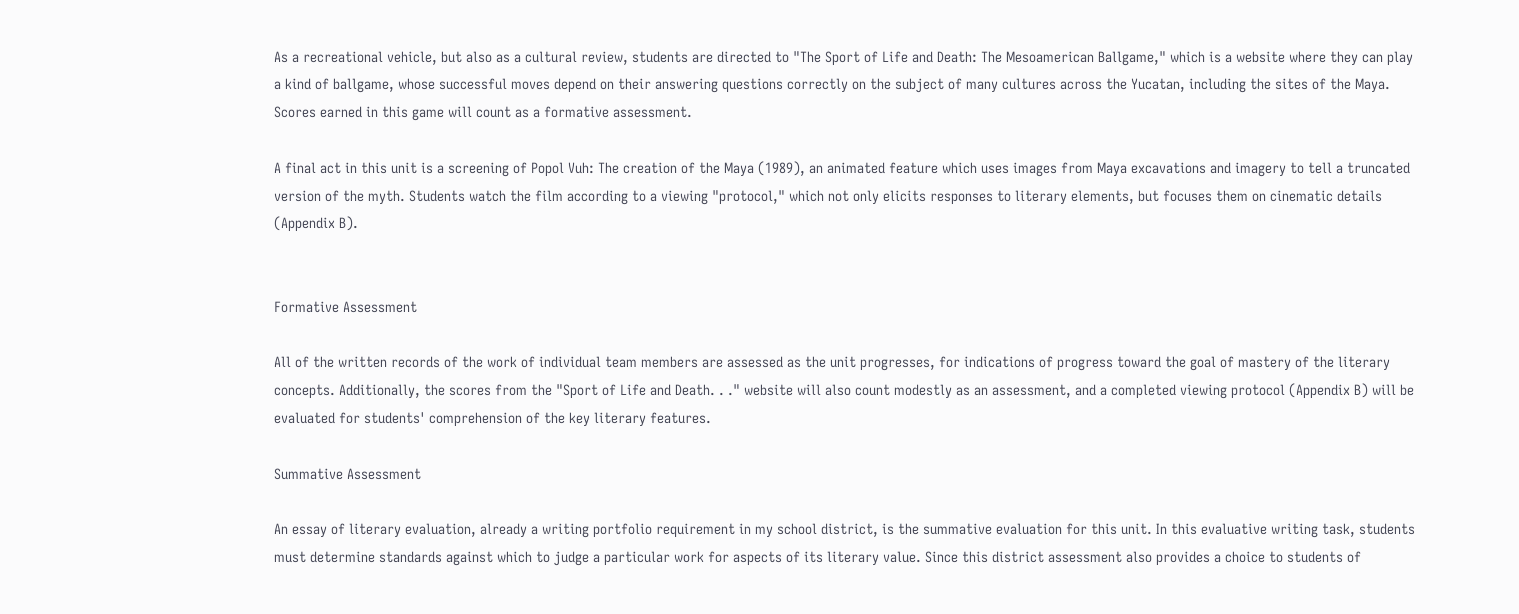As a recreational vehicle, but also as a cultural review, students are directed to "The Sport of Life and Death: The Mesoamerican Ballgame," which is a website where they can play a kind of ballgame, whose successful moves depend on their answering questions correctly on the subject of many cultures across the Yucatan, including the sites of the Maya. Scores earned in this game will count as a formative assessment.

A final act in this unit is a screening of Popol Vuh: The creation of the Maya (1989), an animated feature which uses images from Maya excavations and imagery to tell a truncated version of the myth. Students watch the film according to a viewing "protocol," which not only elicits responses to literary elements, but focuses them on cinematic details (Appendix B).


Formative Assessment

All of the written records of the work of individual team members are assessed as the unit progresses, for indications of progress toward the goal of mastery of the literary concepts. Additionally, the scores from the "Sport of Life and Death. . ." website will also count modestly as an assessment, and a completed viewing protocol (Appendix B) will be evaluated for students' comprehension of the key literary features.

Summative Assessment

An essay of literary evaluation, already a writing portfolio requirement in my school district, is the summative evaluation for this unit. In this evaluative writing task, students must determine standards against which to judge a particular work for aspects of its literary value. Since this district assessment also provides a choice to students of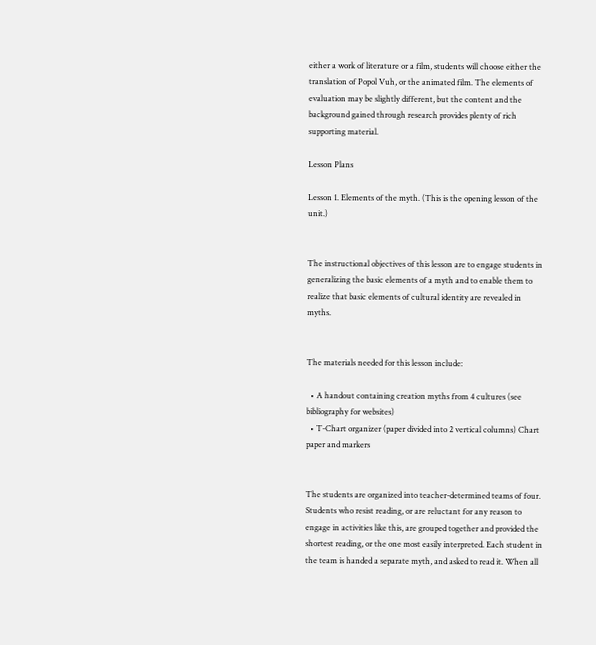either a work of literature or a film, students will choose either the translation of Popol Vuh, or the animated film. The elements of evaluation may be slightly different, but the content and the background gained through research provides plenty of rich supporting material.

Lesson Plans

Lesson 1. Elements of the myth. (This is the opening lesson of the unit.)


The instructional objectives of this lesson are to engage students in generalizing the basic elements of a myth and to enable them to realize that basic elements of cultural identity are revealed in myths.


The materials needed for this lesson include:

  • A handout containing creation myths from 4 cultures (see bibliography for websites)
  • T-Chart organizer (paper divided into 2 vertical columns) Chart paper and markers


The students are organized into teacher-determined teams of four. Students who resist reading, or are reluctant for any reason to engage in activities like this, are grouped together and provided the shortest reading, or the one most easily interpreted. Each student in the team is handed a separate myth, and asked to read it. When all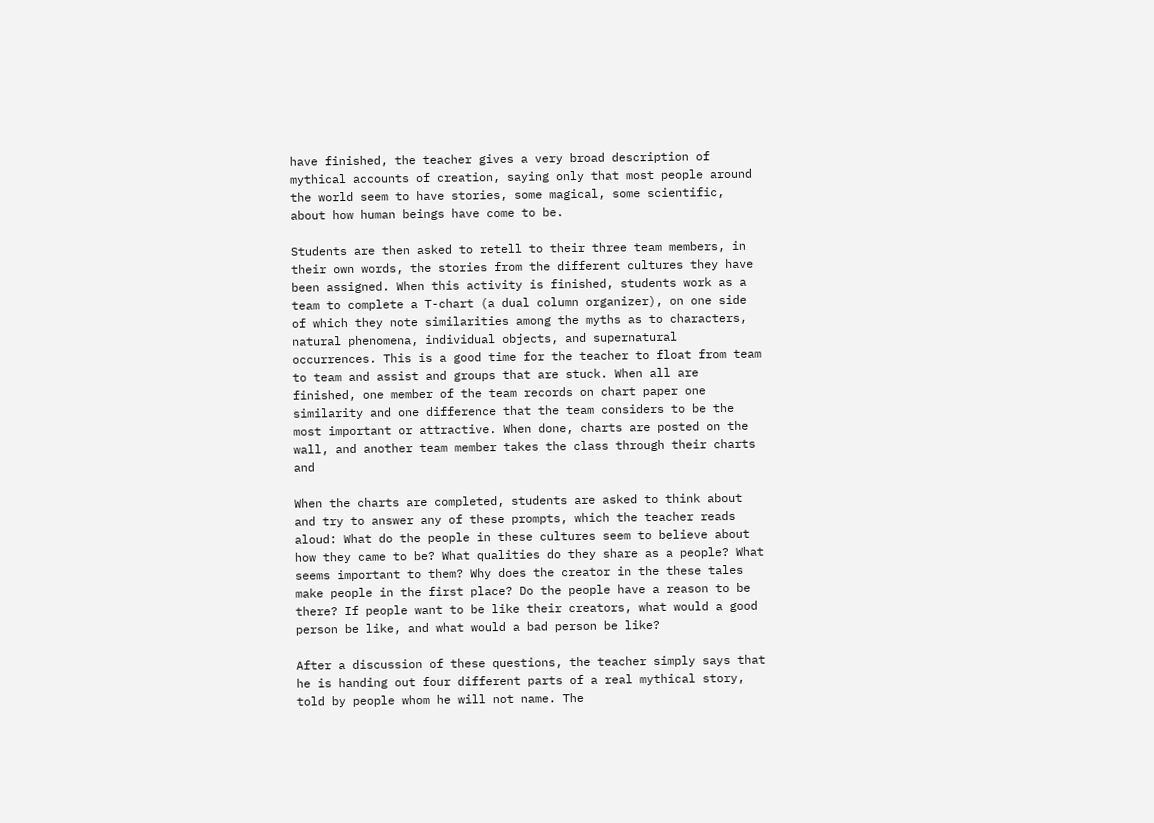have finished, the teacher gives a very broad description of mythical accounts of creation, saying only that most people around the world seem to have stories, some magical, some scientific, about how human beings have come to be.

Students are then asked to retell to their three team members, in their own words, the stories from the different cultures they have been assigned. When this activity is finished, students work as a team to complete a T-chart (a dual column organizer), on one side of which they note similarities among the myths as to characters, natural phenomena, individual objects, and supernatural occurrences. This is a good time for the teacher to float from team to team and assist and groups that are stuck. When all are finished, one member of the team records on chart paper one similarity and one difference that the team considers to be the most important or attractive. When done, charts are posted on the wall, and another team member takes the class through their charts and

When the charts are completed, students are asked to think about and try to answer any of these prompts, which the teacher reads aloud: What do the people in these cultures seem to believe about how they came to be? What qualities do they share as a people? What seems important to them? Why does the creator in the these tales make people in the first place? Do the people have a reason to be there? If people want to be like their creators, what would a good person be like, and what would a bad person be like?

After a discussion of these questions, the teacher simply says that he is handing out four different parts of a real mythical story, told by people whom he will not name. The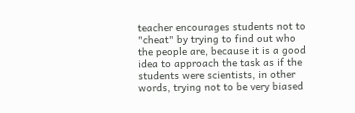teacher encourages students not to "cheat" by trying to find out who the people are, because it is a good idea to approach the task as if the students were scientists, in other words, trying not to be very biased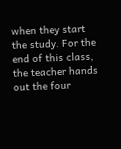when they start the study. For the end of this class, the teacher hands out the four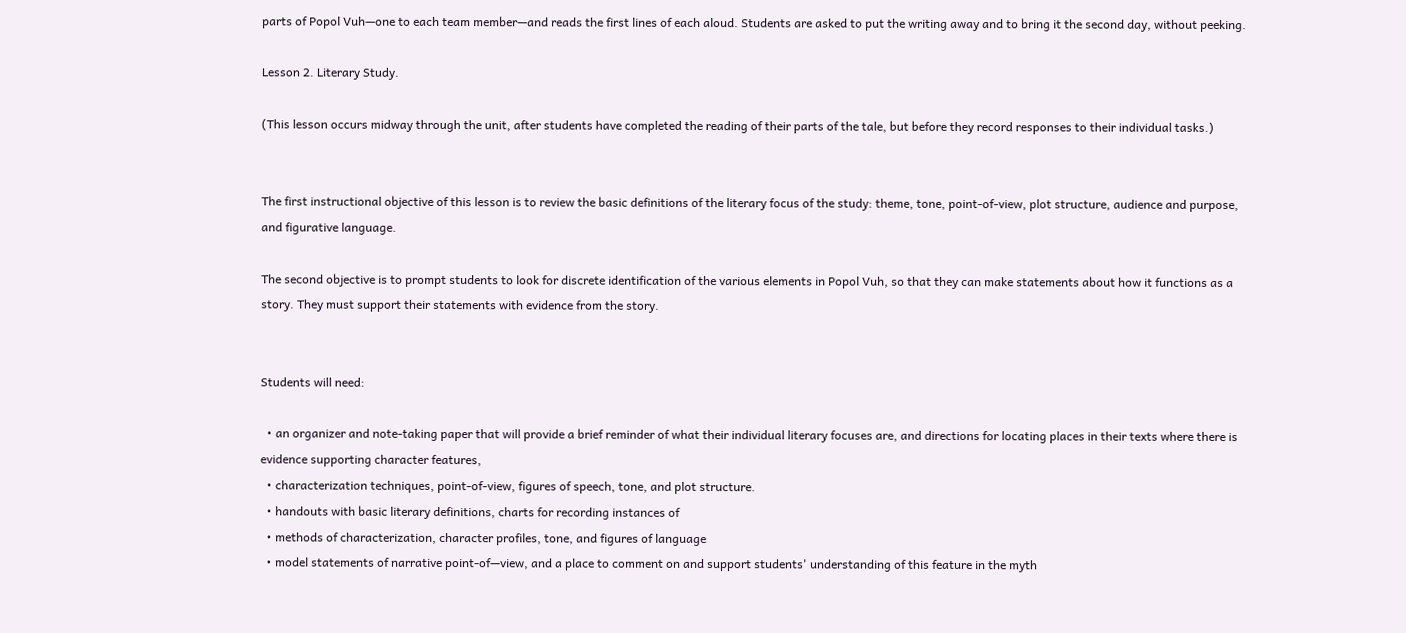parts of Popol Vuh—one to each team member—and reads the first lines of each aloud. Students are asked to put the writing away and to bring it the second day, without peeking.

Lesson 2. Literary Study.

(This lesson occurs midway through the unit, after students have completed the reading of their parts of the tale, but before they record responses to their individual tasks.)


The first instructional objective of this lesson is to review the basic definitions of the literary focus of the study: theme, tone, point-of-view, plot structure, audience and purpose, and figurative language.

The second objective is to prompt students to look for discrete identification of the various elements in Popol Vuh, so that they can make statements about how it functions as a story. They must support their statements with evidence from the story.


Students will need:

  • an organizer and note-taking paper that will provide a brief reminder of what their individual literary focuses are, and directions for locating places in their texts where there is evidence supporting character features,
  • characterization techniques, point-of-view, figures of speech, tone, and plot structure.
  • handouts with basic literary definitions, charts for recording instances of
  • methods of characterization, character profiles, tone, and figures of language
  • model statements of narrative point-of—view, and a place to comment on and support students' understanding of this feature in the myth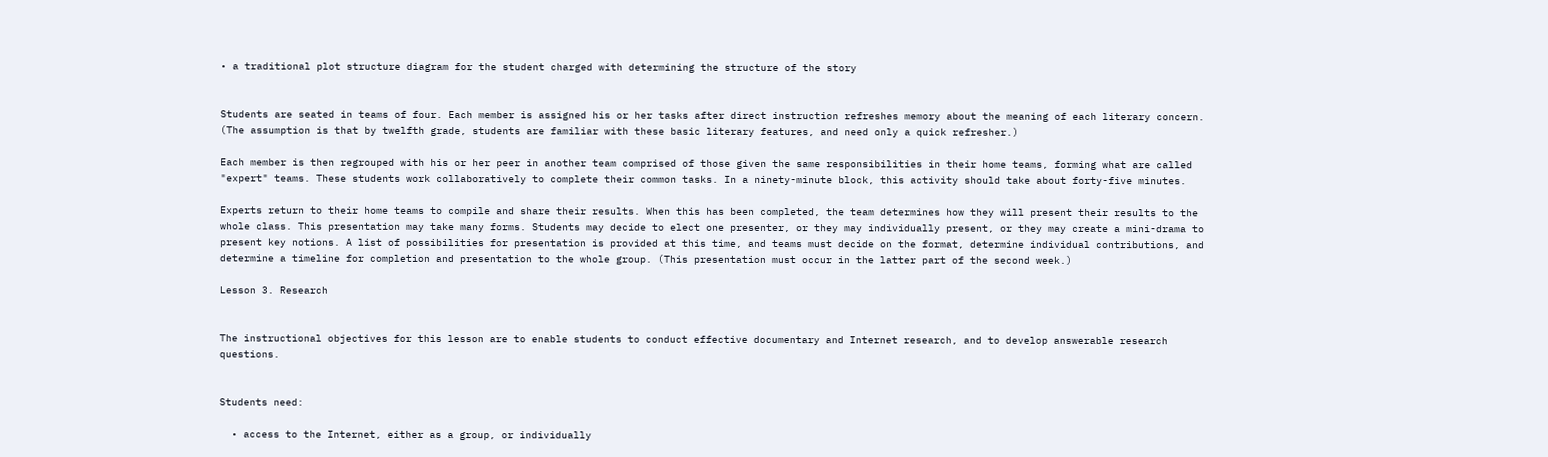• a traditional plot structure diagram for the student charged with determining the structure of the story


Students are seated in teams of four. Each member is assigned his or her tasks after direct instruction refreshes memory about the meaning of each literary concern. (The assumption is that by twelfth grade, students are familiar with these basic literary features, and need only a quick refresher.)

Each member is then regrouped with his or her peer in another team comprised of those given the same responsibilities in their home teams, forming what are called "expert" teams. These students work collaboratively to complete their common tasks. In a ninety-minute block, this activity should take about forty-five minutes.

Experts return to their home teams to compile and share their results. When this has been completed, the team determines how they will present their results to the whole class. This presentation may take many forms. Students may decide to elect one presenter, or they may individually present, or they may create a mini-drama to present key notions. A list of possibilities for presentation is provided at this time, and teams must decide on the format, determine individual contributions, and determine a timeline for completion and presentation to the whole group. (This presentation must occur in the latter part of the second week.)

Lesson 3. Research


The instructional objectives for this lesson are to enable students to conduct effective documentary and Internet research, and to develop answerable research questions.


Students need:

  • access to the Internet, either as a group, or individually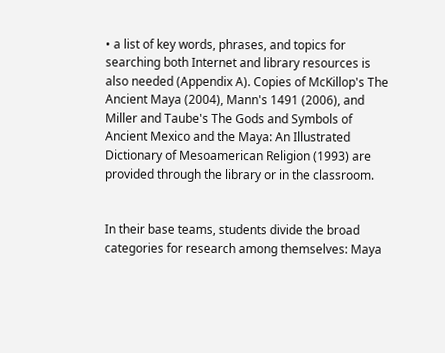• a list of key words, phrases, and topics for searching both Internet and library resources is also needed (Appendix A). Copies of McKillop's The Ancient Maya (2004), Mann's 1491 (2006), and Miller and Taube's The Gods and Symbols of Ancient Mexico and the Maya: An Illustrated Dictionary of Mesoamerican Religion (1993) are provided through the library or in the classroom.


In their base teams, students divide the broad categories for research among themselves: Maya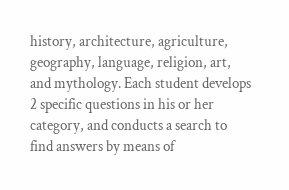history, architecture, agriculture, geography, language, religion, art, and mythology. Each student develops 2 specific questions in his or her category, and conducts a search to find answers by means of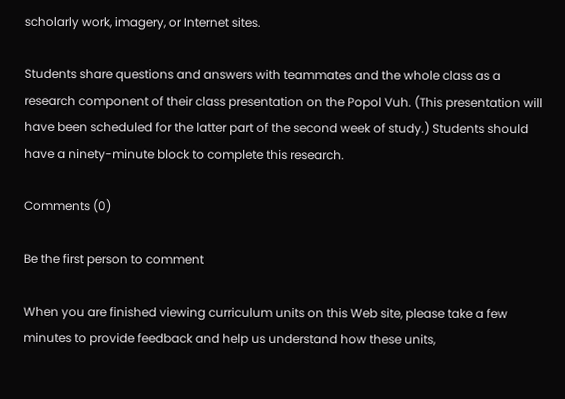scholarly work, imagery, or Internet sites.

Students share questions and answers with teammates and the whole class as a research component of their class presentation on the Popol Vuh. (This presentation will have been scheduled for the latter part of the second week of study.) Students should have a ninety-minute block to complete this research.

Comments (0)

Be the first person to comment

When you are finished viewing curriculum units on this Web site, please take a few minutes to provide feedback and help us understand how these units,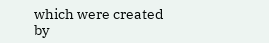which were created by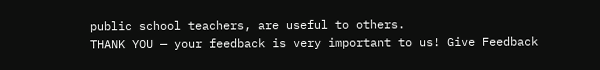public school teachers, are useful to others.
THANK YOU — your feedback is very important to us! Give Feedback